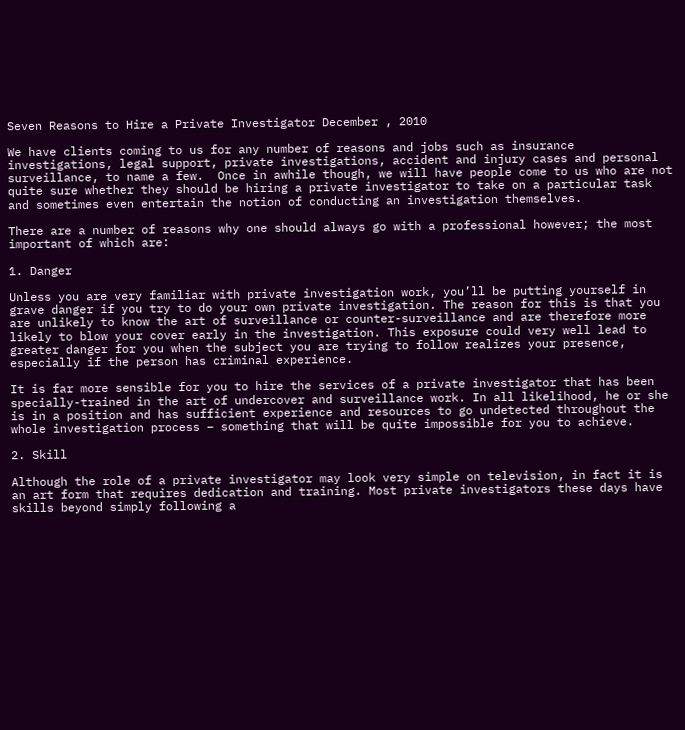Seven Reasons to Hire a Private Investigator December , 2010

We have clients coming to us for any number of reasons and jobs such as insurance investigations, legal support, private investigations, accident and injury cases and personal surveillance, to name a few.  Once in awhile though, we will have people come to us who are not quite sure whether they should be hiring a private investigator to take on a particular task and sometimes even entertain the notion of conducting an investigation themselves.

There are a number of reasons why one should always go with a professional however; the most important of which are:

1. Danger

Unless you are very familiar with private investigation work, you’ll be putting yourself in grave danger if you try to do your own private investigation. The reason for this is that you are unlikely to know the art of surveillance or counter-surveillance and are therefore more likely to blow your cover early in the investigation. This exposure could very well lead to greater danger for you when the subject you are trying to follow realizes your presence, especially if the person has criminal experience.

It is far more sensible for you to hire the services of a private investigator that has been specially-trained in the art of undercover and surveillance work. In all likelihood, he or she is in a position and has sufficient experience and resources to go undetected throughout the whole investigation process – something that will be quite impossible for you to achieve.

2. Skill

Although the role of a private investigator may look very simple on television, in fact it is an art form that requires dedication and training. Most private investigators these days have skills beyond simply following a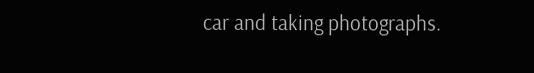car and taking photographs.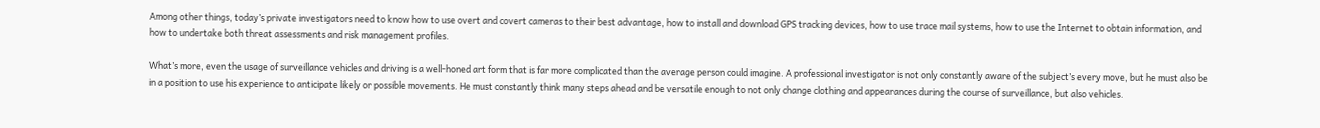Among other things, today’s private investigators need to know how to use overt and covert cameras to their best advantage, how to install and download GPS tracking devices, how to use trace mail systems, how to use the Internet to obtain information, and how to undertake both threat assessments and risk management profiles.

What’s more, even the usage of surveillance vehicles and driving is a well-honed art form that is far more complicated than the average person could imagine. A professional investigator is not only constantly aware of the subject’s every move, but he must also be in a position to use his experience to anticipate likely or possible movements. He must constantly think many steps ahead and be versatile enough to not only change clothing and appearances during the course of surveillance, but also vehicles.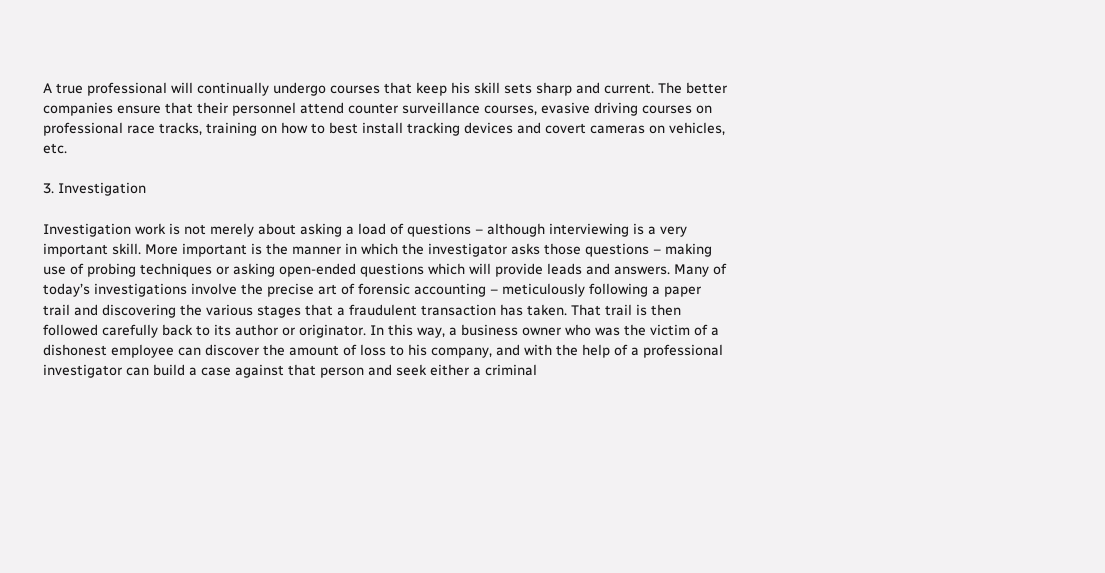A true professional will continually undergo courses that keep his skill sets sharp and current. The better companies ensure that their personnel attend counter surveillance courses, evasive driving courses on professional race tracks, training on how to best install tracking devices and covert cameras on vehicles, etc.

3. Investigation

Investigation work is not merely about asking a load of questions – although interviewing is a very important skill. More important is the manner in which the investigator asks those questions – making use of probing techniques or asking open-ended questions which will provide leads and answers. Many of today’s investigations involve the precise art of forensic accounting – meticulously following a paper trail and discovering the various stages that a fraudulent transaction has taken. That trail is then followed carefully back to its author or originator. In this way, a business owner who was the victim of a dishonest employee can discover the amount of loss to his company, and with the help of a professional investigator can build a case against that person and seek either a criminal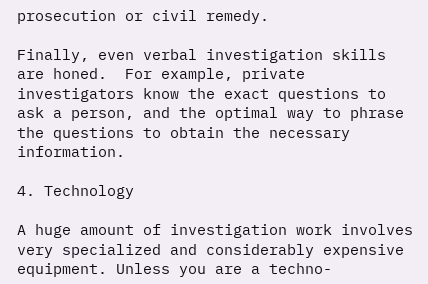prosecution or civil remedy.

Finally, even verbal investigation skills are honed.  For example, private investigators know the exact questions to ask a person, and the optimal way to phrase the questions to obtain the necessary information.

4. Technology

A huge amount of investigation work involves very specialized and considerably expensive equipment. Unless you are a techno-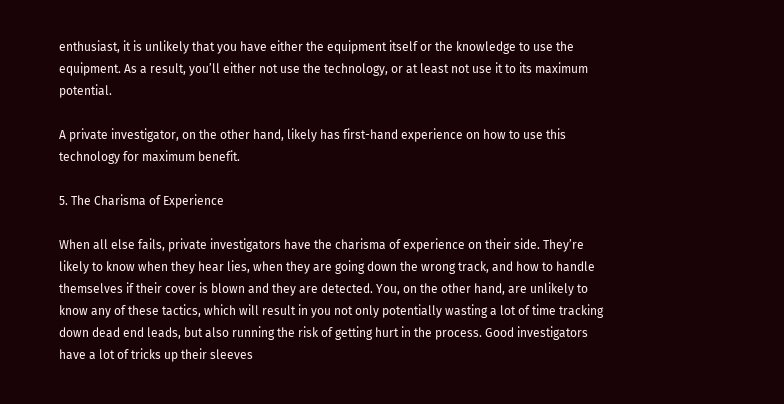enthusiast, it is unlikely that you have either the equipment itself or the knowledge to use the equipment. As a result, you’ll either not use the technology, or at least not use it to its maximum potential.

A private investigator, on the other hand, likely has first-hand experience on how to use this technology for maximum benefit.

5. The Charisma of Experience

When all else fails, private investigators have the charisma of experience on their side. They’re likely to know when they hear lies, when they are going down the wrong track, and how to handle themselves if their cover is blown and they are detected. You, on the other hand, are unlikely to know any of these tactics, which will result in you not only potentially wasting a lot of time tracking down dead end leads, but also running the risk of getting hurt in the process. Good investigators have a lot of tricks up their sleeves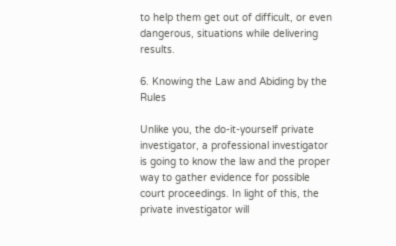to help them get out of difficult, or even dangerous, situations while delivering results.

6. Knowing the Law and Abiding by the Rules

Unlike you, the do-it-yourself private investigator, a professional investigator is going to know the law and the proper way to gather evidence for possible court proceedings. In light of this, the private investigator will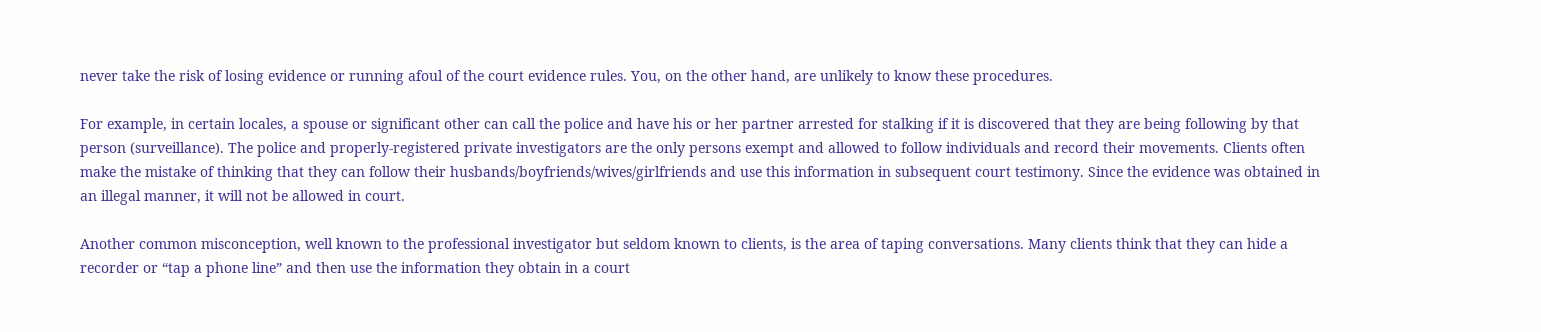never take the risk of losing evidence or running afoul of the court evidence rules. You, on the other hand, are unlikely to know these procedures.

For example, in certain locales, a spouse or significant other can call the police and have his or her partner arrested for stalking if it is discovered that they are being following by that person (surveillance). The police and properly-registered private investigators are the only persons exempt and allowed to follow individuals and record their movements. Clients often make the mistake of thinking that they can follow their husbands/boyfriends/wives/girlfriends and use this information in subsequent court testimony. Since the evidence was obtained in an illegal manner, it will not be allowed in court.

Another common misconception, well known to the professional investigator but seldom known to clients, is the area of taping conversations. Many clients think that they can hide a recorder or “tap a phone line” and then use the information they obtain in a court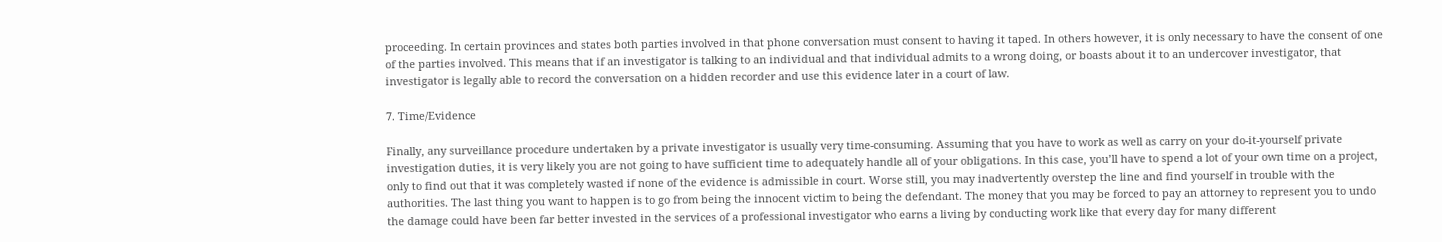proceeding. In certain provinces and states both parties involved in that phone conversation must consent to having it taped. In others however, it is only necessary to have the consent of one of the parties involved. This means that if an investigator is talking to an individual and that individual admits to a wrong doing, or boasts about it to an undercover investigator, that investigator is legally able to record the conversation on a hidden recorder and use this evidence later in a court of law.

7. Time/Evidence

Finally, any surveillance procedure undertaken by a private investigator is usually very time-consuming. Assuming that you have to work as well as carry on your do-it-yourself private investigation duties, it is very likely you are not going to have sufficient time to adequately handle all of your obligations. In this case, you’ll have to spend a lot of your own time on a project, only to find out that it was completely wasted if none of the evidence is admissible in court. Worse still, you may inadvertently overstep the line and find yourself in trouble with the authorities. The last thing you want to happen is to go from being the innocent victim to being the defendant. The money that you may be forced to pay an attorney to represent you to undo the damage could have been far better invested in the services of a professional investigator who earns a living by conducting work like that every day for many different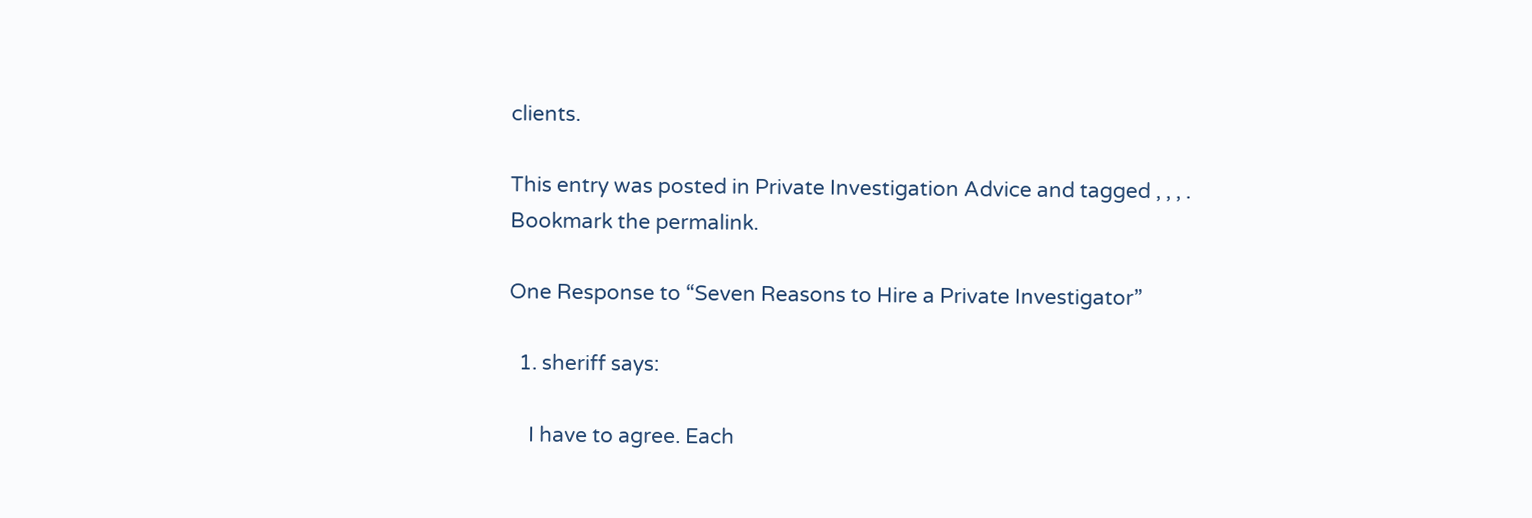clients.

This entry was posted in Private Investigation Advice and tagged , , , . Bookmark the permalink.

One Response to “Seven Reasons to Hire a Private Investigator”

  1. sheriff says:

    I have to agree. Each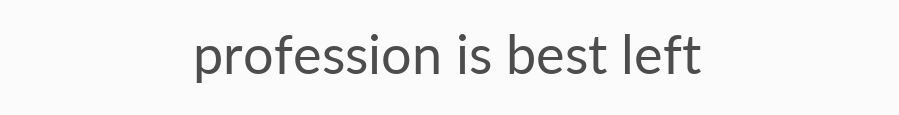profession is best left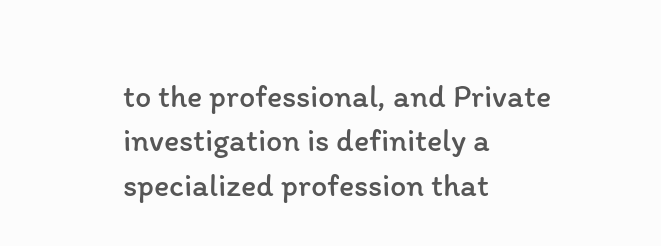to the professional, and Private investigation is definitely a specialized profession that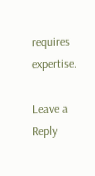requires expertise.

Leave a Reply